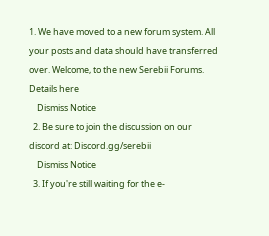1. We have moved to a new forum system. All your posts and data should have transferred over. Welcome, to the new Serebii Forums. Details here
    Dismiss Notice
  2. Be sure to join the discussion on our discord at: Discord.gg/serebii
    Dismiss Notice
  3. If you're still waiting for the e-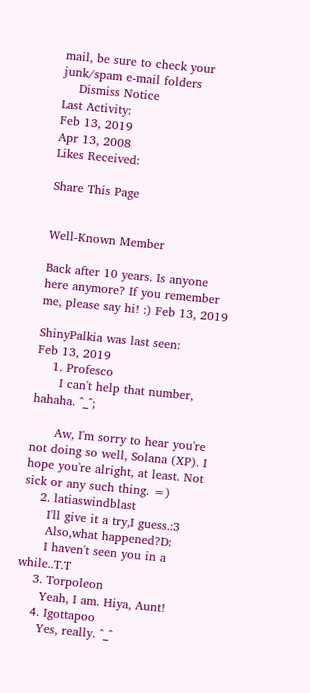mail, be sure to check your junk/spam e-mail folders
    Dismiss Notice
Last Activity:
Feb 13, 2019
Apr 13, 2008
Likes Received:

Share This Page


Well-Known Member

Back after 10 years. Is anyone here anymore? If you remember me, please say hi! :) Feb 13, 2019

ShinyPalkia was last seen:
Feb 13, 2019
    1. Profesco
      I can't help that number, hahaha. ^_^;

      Aw, I'm sorry to hear you're not doing so well, Solana (XP). I hope you're alright, at least. Not sick or any such thing. =)
    2. latiaswindblast
      I'll give it a try,I guess.:3
      Also,what happened?D:
      I haven't seen you in a while..T.T
    3. Torpoleon
      Yeah, I am. Hiya, Aunt!
    4. Igottapoo
      Yes, really. ^_^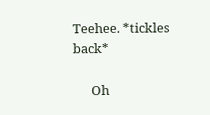Teehee. *tickles back*

      Oh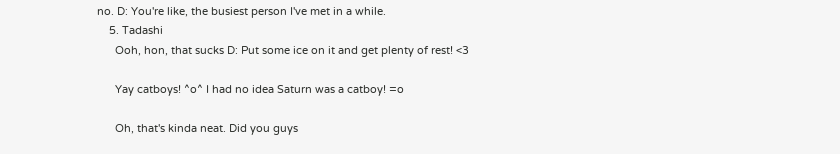no. D: You're like, the busiest person I've met in a while.
    5. Tadashi
      Ooh, hon, that sucks D: Put some ice on it and get plenty of rest! <3

      Yay catboys! ^o^ I had no idea Saturn was a catboy! =o

      Oh, that's kinda neat. Did you guys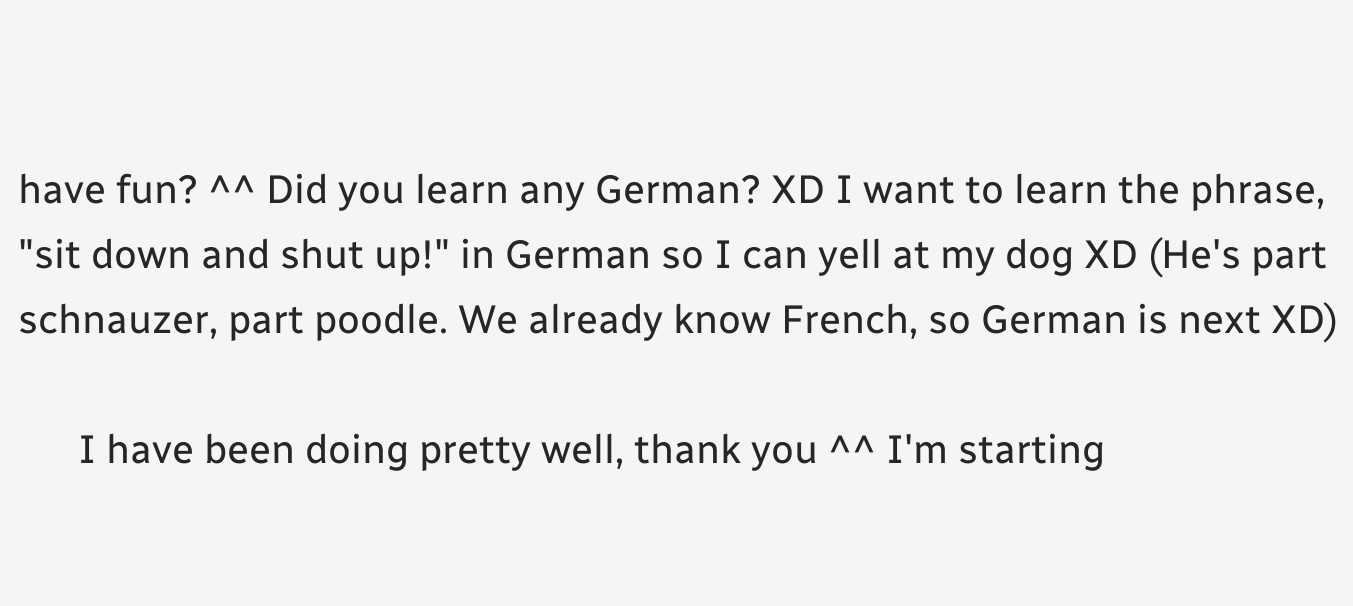have fun? ^^ Did you learn any German? XD I want to learn the phrase, "sit down and shut up!" in German so I can yell at my dog XD (He's part schnauzer, part poodle. We already know French, so German is next XD)

      I have been doing pretty well, thank you ^^ I'm starting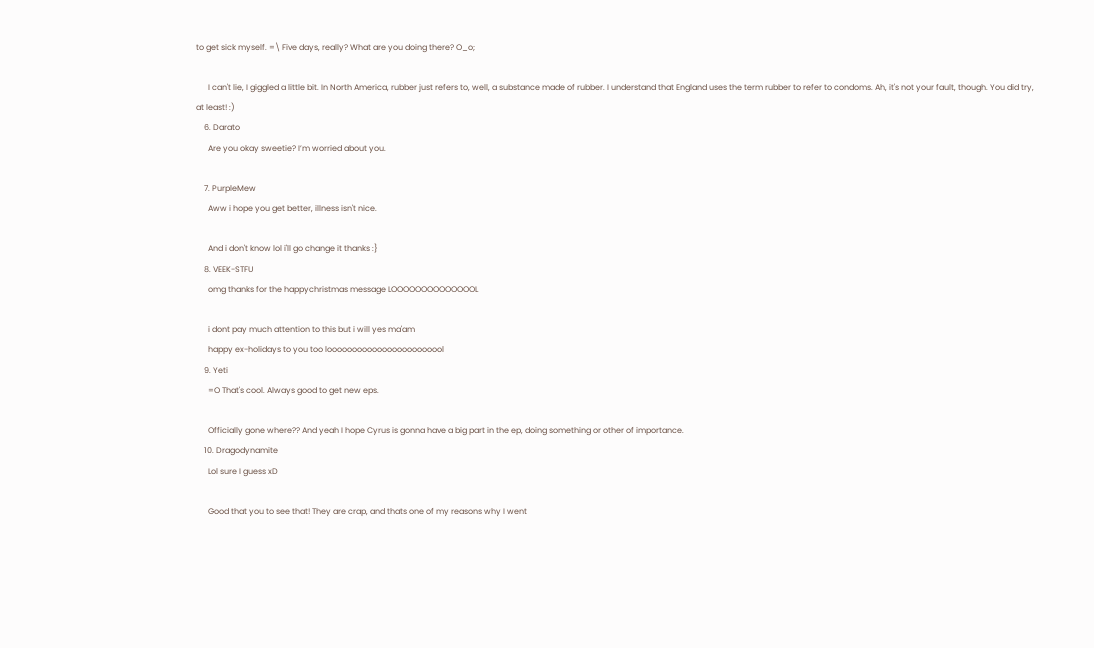to get sick myself. =\ Five days, really? What are you doing there? O_o;

      I can't lie, I giggled a little bit. In North America, rubber just refers to, well, a substance made of rubber. I understand that England uses the term rubber to refer to condoms. Ah, it's not your fault, though. You did try, at least! :)
    6. Darato
      Are you okay sweetie? I’m worried about you.

    7. PurpleMew
      Aww i hope you get better, illness isn't nice.

      And i don't know lol i'll go change it thanks :}
    8. VEEK-STFU
      omg thanks for the happychristmas message LOOOOOOOOOOOOOOL

      i dont pay much attention to this but i will yes ma'am
      happy ex-holidays to you too loooooooooooooooooooooool
    9. Yeti
      =O That's cool. Always good to get new eps.

      Officially gone where?? And yeah I hope Cyrus is gonna have a big part in the ep, doing something or other of importance.
    10. Dragodynamite
      Lol sure I guess xD

      Good that you to see that! They are crap, and thats one of my reasons why I went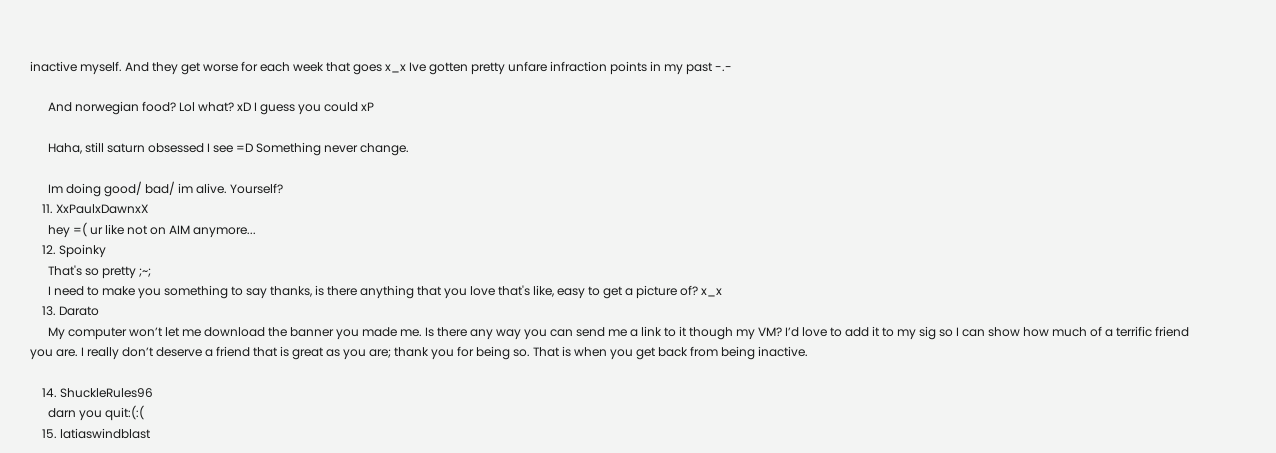inactive myself. And they get worse for each week that goes x_x Ive gotten pretty unfare infraction points in my past -.-

      And norwegian food? Lol what? xD I guess you could xP

      Haha, still saturn obsessed I see =D Something never change.

      Im doing good/ bad/ im alive. Yourself?
    11. XxPaulxDawnxX
      hey =( ur like not on AIM anymore...
    12. Spoinky
      That's so pretty ;~;
      I need to make you something to say thanks, is there anything that you love that's like, easy to get a picture of? x_x
    13. Darato
      My computer won’t let me download the banner you made me. Is there any way you can send me a link to it though my VM? I’d love to add it to my sig so I can show how much of a terrific friend you are. I really don’t deserve a friend that is great as you are; thank you for being so. That is when you get back from being inactive.

    14. ShuckleRules96
      darn you quit:(:(
    15. latiaswindblast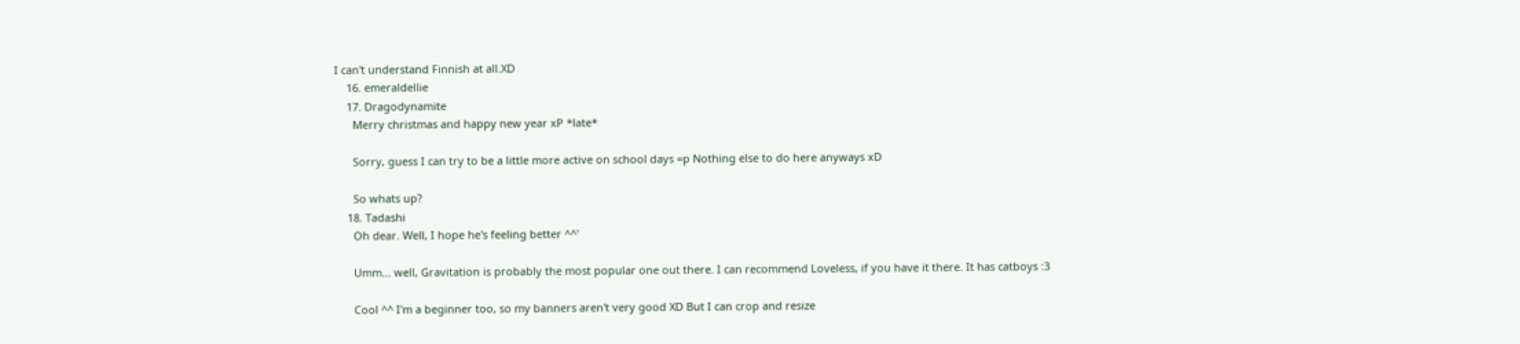I can't understand Finnish at all.XD
    16. emeraldellie
    17. Dragodynamite
      Merry christmas and happy new year xP *late*

      Sorry, guess I can try to be a little more active on school days =p Nothing else to do here anyways xD

      So whats up?
    18. Tadashi
      Oh dear. Well, I hope he's feeling better ^^'

      Umm... well, Gravitation is probably the most popular one out there. I can recommend Loveless, if you have it there. It has catboys :3

      Cool ^^ I'm a beginner too, so my banners aren't very good XD But I can crop and resize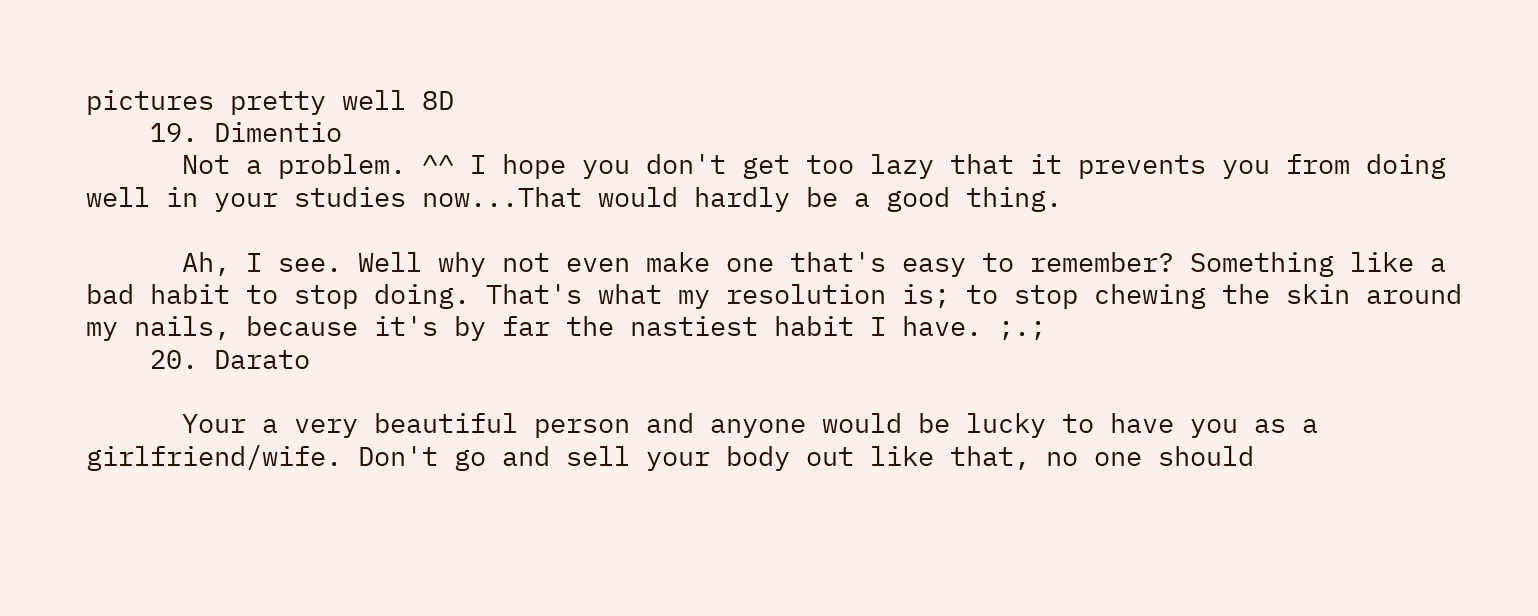pictures pretty well 8D
    19. Dimentio
      Not a problem. ^^ I hope you don't get too lazy that it prevents you from doing well in your studies now...That would hardly be a good thing.

      Ah, I see. Well why not even make one that's easy to remember? Something like a bad habit to stop doing. That's what my resolution is; to stop chewing the skin around my nails, because it's by far the nastiest habit I have. ;.;
    20. Darato

      Your a very beautiful person and anyone would be lucky to have you as a girlfriend/wife. Don't go and sell your body out like that, no one should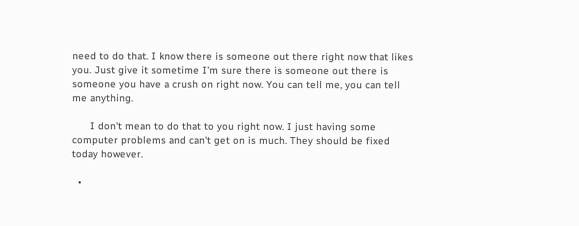need to do that. I know there is someone out there right now that likes you. Just give it sometime I'm sure there is someone out there is someone you have a crush on right now. You can tell me, you can tell me anything.

      I don't mean to do that to you right now. I just having some computer problems and can't get on is much. They should be fixed today however.

  •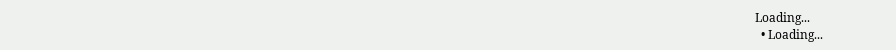Loading...
  • Loading...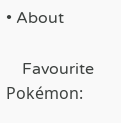• About

    Favourite Pokémon: